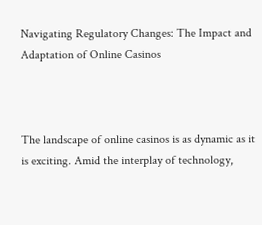Navigating Regulatory Changes: The Impact and Adaptation of Online Casinos



The landscape of online casinos is as dynamic as it is exciting. Amid the interplay of technology,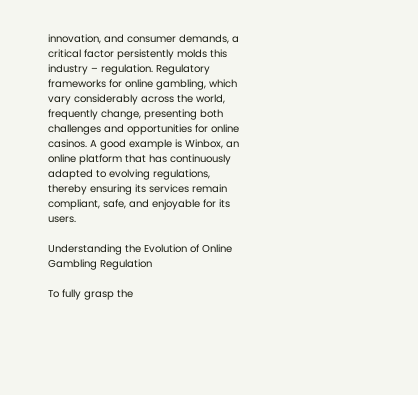innovation, and consumer demands, a critical factor persistently molds this industry – regulation. Regulatory frameworks for online gambling, which vary considerably across the world, frequently change, presenting both challenges and opportunities for online casinos. A good example is Winbox, an online platform that has continuously adapted to evolving regulations, thereby ensuring its services remain compliant, safe, and enjoyable for its users.

Understanding the Evolution of Online Gambling Regulation

To fully grasp the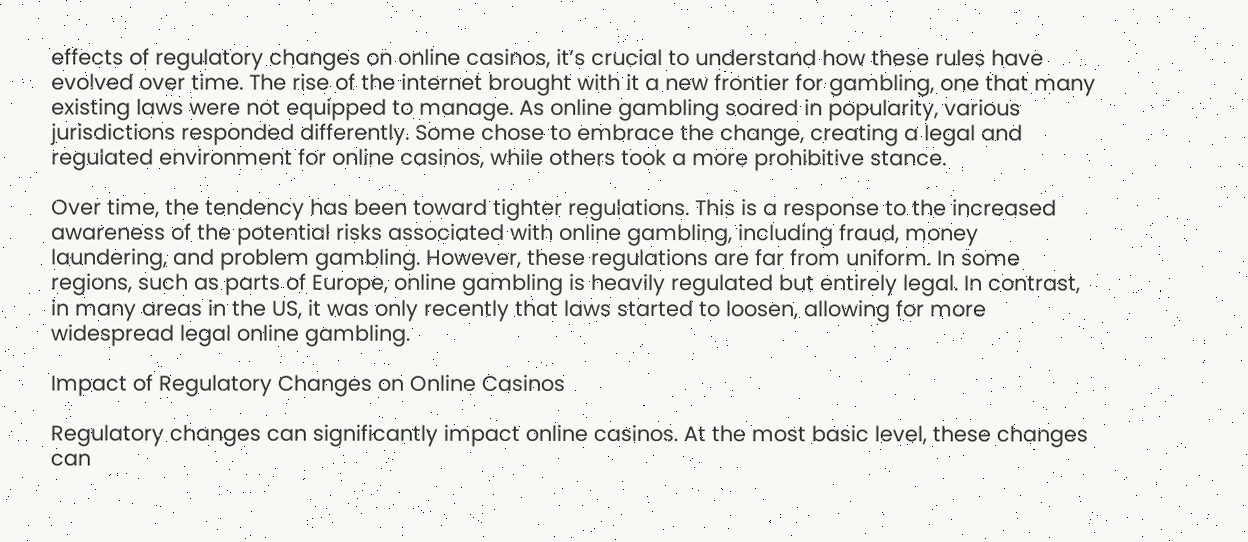effects of regulatory changes on online casinos, it’s crucial to understand how these rules have evolved over time. The rise of the internet brought with it a new frontier for gambling, one that many existing laws were not equipped to manage. As online gambling soared in popularity, various jurisdictions responded differently. Some chose to embrace the change, creating a legal and regulated environment for online casinos, while others took a more prohibitive stance.

Over time, the tendency has been toward tighter regulations. This is a response to the increased awareness of the potential risks associated with online gambling, including fraud, money laundering, and problem gambling. However, these regulations are far from uniform. In some regions, such as parts of Europe, online gambling is heavily regulated but entirely legal. In contrast, in many areas in the US, it was only recently that laws started to loosen, allowing for more widespread legal online gambling.

Impact of Regulatory Changes on Online Casinos

Regulatory changes can significantly impact online casinos. At the most basic level, these changes can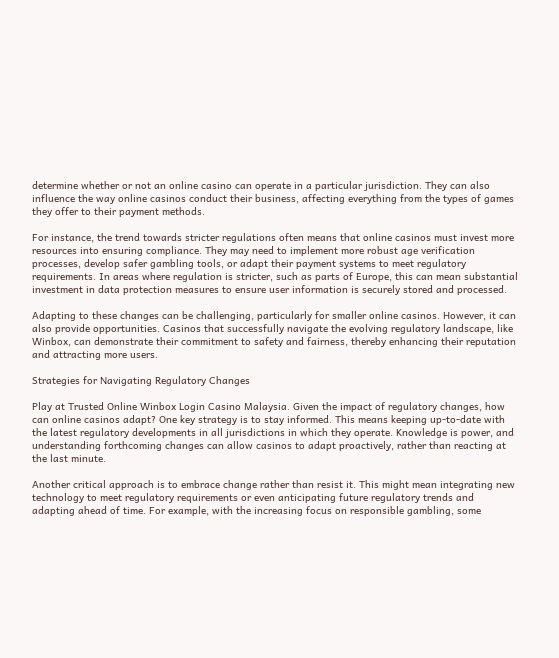determine whether or not an online casino can operate in a particular jurisdiction. They can also influence the way online casinos conduct their business, affecting everything from the types of games they offer to their payment methods.

For instance, the trend towards stricter regulations often means that online casinos must invest more resources into ensuring compliance. They may need to implement more robust age verification processes, develop safer gambling tools, or adapt their payment systems to meet regulatory requirements. In areas where regulation is stricter, such as parts of Europe, this can mean substantial investment in data protection measures to ensure user information is securely stored and processed.

Adapting to these changes can be challenging, particularly for smaller online casinos. However, it can also provide opportunities. Casinos that successfully navigate the evolving regulatory landscape, like Winbox, can demonstrate their commitment to safety and fairness, thereby enhancing their reputation and attracting more users.

Strategies for Navigating Regulatory Changes

Play at Trusted Online Winbox Login Casino Malaysia. Given the impact of regulatory changes, how can online casinos adapt? One key strategy is to stay informed. This means keeping up-to-date with the latest regulatory developments in all jurisdictions in which they operate. Knowledge is power, and understanding forthcoming changes can allow casinos to adapt proactively, rather than reacting at the last minute.

Another critical approach is to embrace change rather than resist it. This might mean integrating new technology to meet regulatory requirements or even anticipating future regulatory trends and adapting ahead of time. For example, with the increasing focus on responsible gambling, some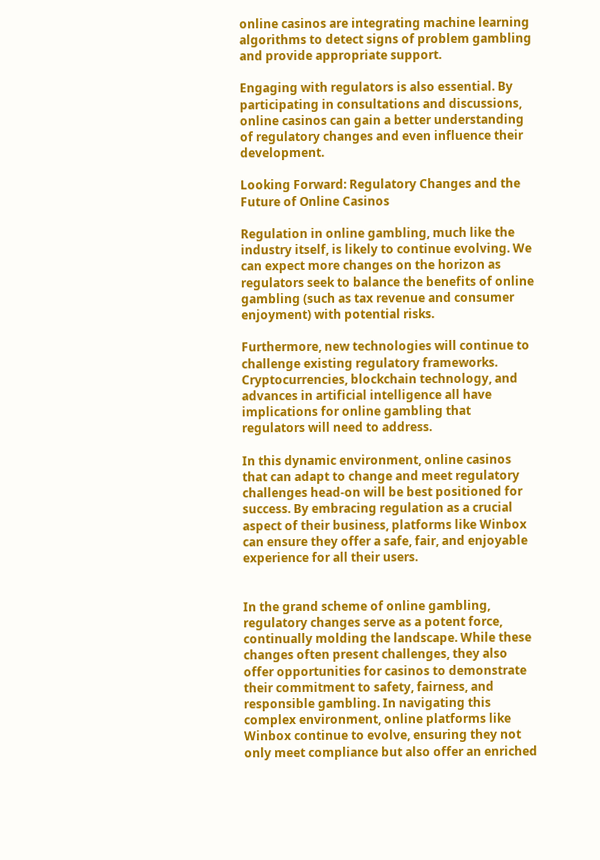online casinos are integrating machine learning algorithms to detect signs of problem gambling and provide appropriate support.

Engaging with regulators is also essential. By participating in consultations and discussions, online casinos can gain a better understanding of regulatory changes and even influence their development.

Looking Forward: Regulatory Changes and the Future of Online Casinos

Regulation in online gambling, much like the industry itself, is likely to continue evolving. We can expect more changes on the horizon as regulators seek to balance the benefits of online gambling (such as tax revenue and consumer enjoyment) with potential risks.

Furthermore, new technologies will continue to challenge existing regulatory frameworks. Cryptocurrencies, blockchain technology, and advances in artificial intelligence all have implications for online gambling that regulators will need to address.

In this dynamic environment, online casinos that can adapt to change and meet regulatory challenges head-on will be best positioned for success. By embracing regulation as a crucial aspect of their business, platforms like Winbox can ensure they offer a safe, fair, and enjoyable experience for all their users.


In the grand scheme of online gambling, regulatory changes serve as a potent force, continually molding the landscape. While these changes often present challenges, they also offer opportunities for casinos to demonstrate their commitment to safety, fairness, and responsible gambling. In navigating this complex environment, online platforms like Winbox continue to evolve, ensuring they not only meet compliance but also offer an enriched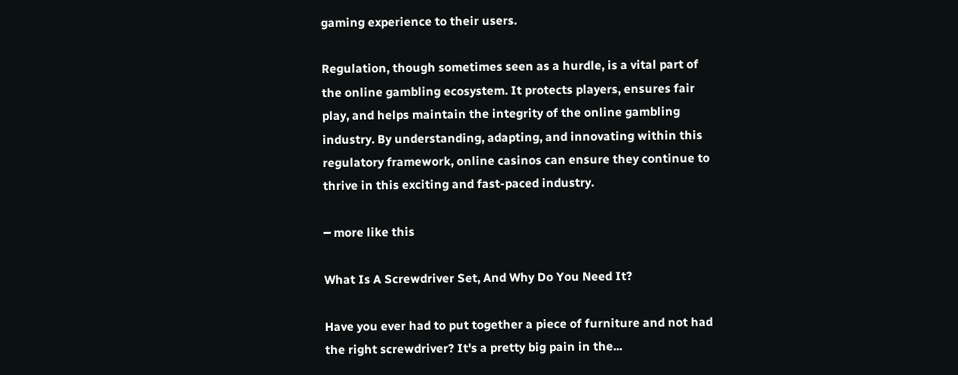gaming experience to their users.

Regulation, though sometimes seen as a hurdle, is a vital part of the online gambling ecosystem. It protects players, ensures fair play, and helps maintain the integrity of the online gambling industry. By understanding, adapting, and innovating within this regulatory framework, online casinos can ensure they continue to thrive in this exciting and fast-paced industry.

━ more like this

What Is A Screwdriver Set, And Why Do You Need It?

Have you ever had to put together a piece of furniture and not had the right screwdriver? It's a pretty big pain in the...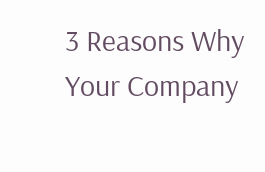3 Reasons Why Your Company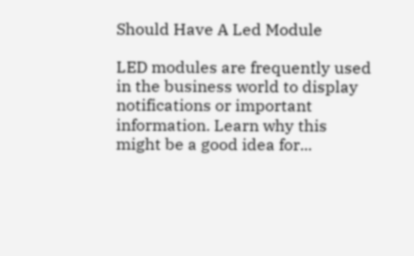Should Have A Led Module

LED modules are frequently used in the business world to display notifications or important information. Learn why this might be a good idea for...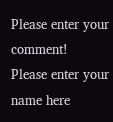Please enter your comment!
Please enter your name here